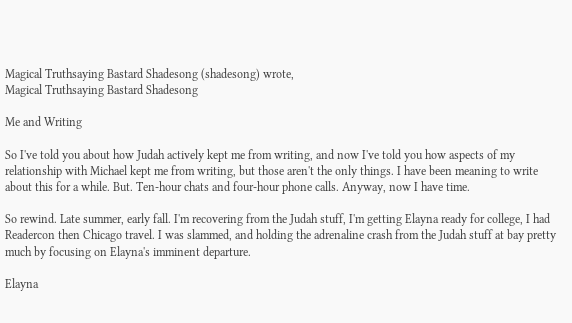Magical Truthsaying Bastard Shadesong (shadesong) wrote,
Magical Truthsaying Bastard Shadesong

Me and Writing

So I've told you about how Judah actively kept me from writing, and now I've told you how aspects of my relationship with Michael kept me from writing, but those aren't the only things. I have been meaning to write about this for a while. But. Ten-hour chats and four-hour phone calls. Anyway, now I have time.

So rewind. Late summer, early fall. I'm recovering from the Judah stuff, I'm getting Elayna ready for college, I had Readercon then Chicago travel. I was slammed, and holding the adrenaline crash from the Judah stuff at bay pretty much by focusing on Elayna's imminent departure.

Elayna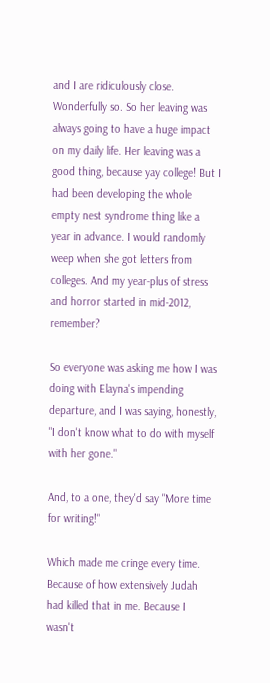and I are ridiculously close. Wonderfully so. So her leaving was always going to have a huge impact on my daily life. Her leaving was a good thing, because yay college! But I had been developing the whole empty nest syndrome thing like a year in advance. I would randomly weep when she got letters from colleges. And my year-plus of stress and horror started in mid-2012, remember?

So everyone was asking me how I was doing with Elayna's impending departure, and I was saying, honestly, "I don't know what to do with myself with her gone."

And, to a one, they'd say "More time for writing!"

Which made me cringe every time. Because of how extensively Judah had killed that in me. Because I wasn't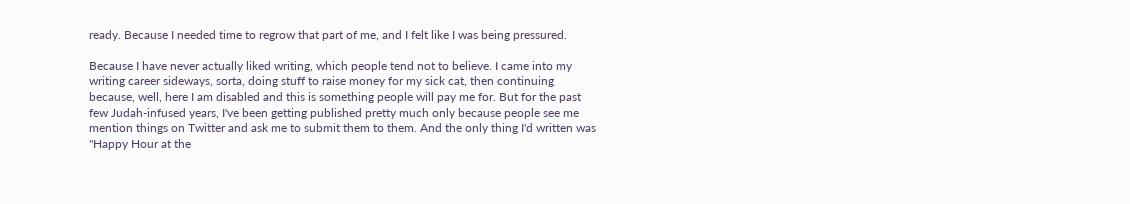ready. Because I needed time to regrow that part of me, and I felt like I was being pressured.

Because I have never actually liked writing, which people tend not to believe. I came into my writing career sideways, sorta, doing stuff to raise money for my sick cat, then continuing because, well, here I am disabled and this is something people will pay me for. But for the past few Judah-infused years, I've been getting published pretty much only because people see me mention things on Twitter and ask me to submit them to them. And the only thing I'd written was "Happy Hour at the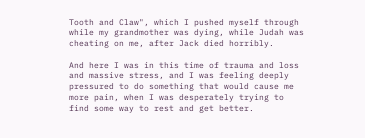Tooth and Claw", which I pushed myself through while my grandmother was dying, while Judah was cheating on me, after Jack died horribly.

And here I was in this time of trauma and loss and massive stress, and I was feeling deeply pressured to do something that would cause me more pain, when I was desperately trying to find some way to rest and get better.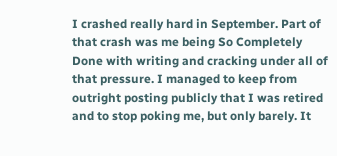I crashed really hard in September. Part of that crash was me being So Completely Done with writing and cracking under all of that pressure. I managed to keep from outright posting publicly that I was retired and to stop poking me, but only barely. It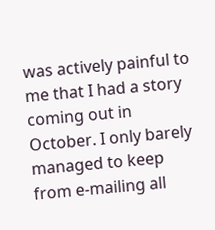was actively painful to me that I had a story coming out in October. I only barely managed to keep from e-mailing all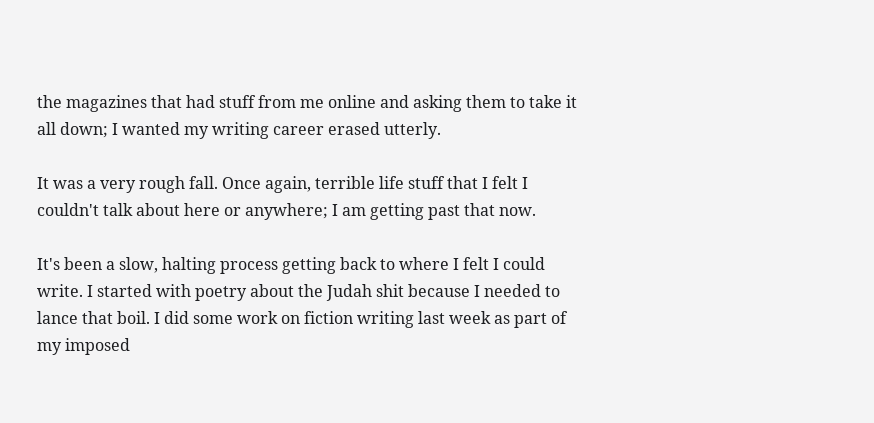the magazines that had stuff from me online and asking them to take it all down; I wanted my writing career erased utterly.

It was a very rough fall. Once again, terrible life stuff that I felt I couldn't talk about here or anywhere; I am getting past that now.

It's been a slow, halting process getting back to where I felt I could write. I started with poetry about the Judah shit because I needed to lance that boil. I did some work on fiction writing last week as part of my imposed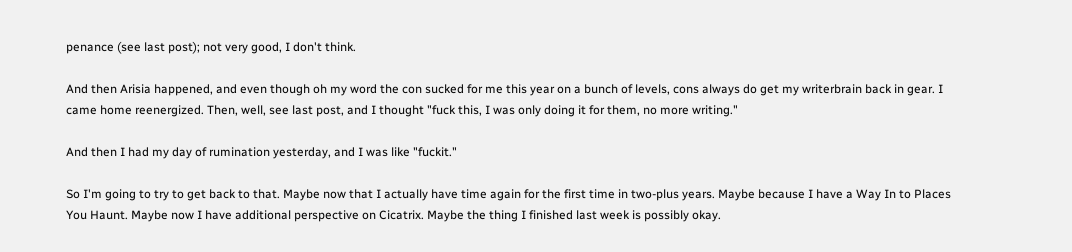penance (see last post); not very good, I don't think.

And then Arisia happened, and even though oh my word the con sucked for me this year on a bunch of levels, cons always do get my writerbrain back in gear. I came home reenergized. Then, well, see last post, and I thought "fuck this, I was only doing it for them, no more writing."

And then I had my day of rumination yesterday, and I was like "fuckit."

So I'm going to try to get back to that. Maybe now that I actually have time again for the first time in two-plus years. Maybe because I have a Way In to Places You Haunt. Maybe now I have additional perspective on Cicatrix. Maybe the thing I finished last week is possibly okay.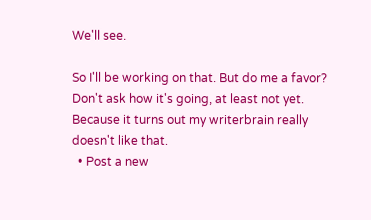We'll see.

So I'll be working on that. But do me a favor? Don't ask how it's going, at least not yet. Because it turns out my writerbrain really doesn't like that.
  • Post a new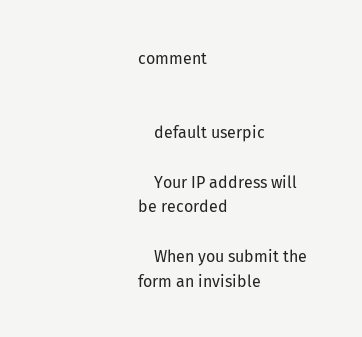comment


    default userpic

    Your IP address will be recorded

    When you submit the form an invisible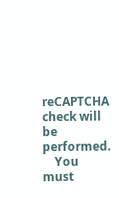reCAPTCHA check will be performed.
    You must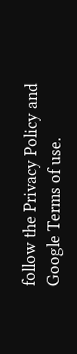follow the Privacy Policy and Google Terms of use.